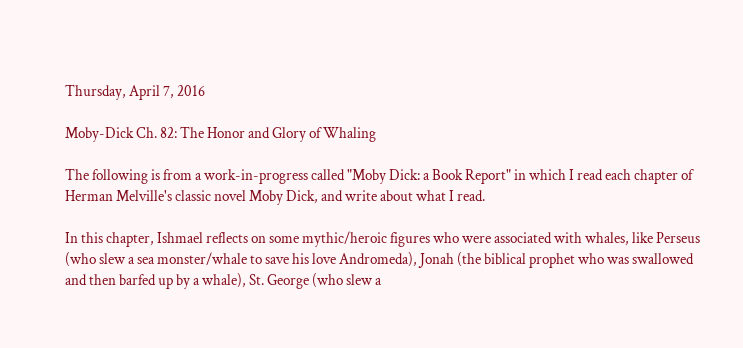Thursday, April 7, 2016

Moby-Dick Ch. 82: The Honor and Glory of Whaling

The following is from a work-in-progress called "Moby Dick: a Book Report" in which I read each chapter of Herman Melville's classic novel Moby Dick, and write about what I read.

In this chapter, Ishmael reflects on some mythic/heroic figures who were associated with whales, like Perseus (who slew a sea monster/whale to save his love Andromeda), Jonah (the biblical prophet who was swallowed and then barfed up by a whale), St. George (who slew a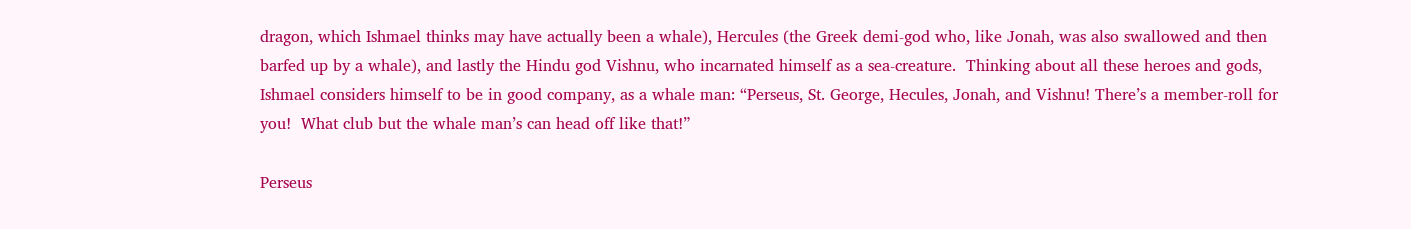dragon, which Ishmael thinks may have actually been a whale), Hercules (the Greek demi-god who, like Jonah, was also swallowed and then barfed up by a whale), and lastly the Hindu god Vishnu, who incarnated himself as a sea-creature.  Thinking about all these heroes and gods, Ishmael considers himself to be in good company, as a whale man: “Perseus, St. George, Hecules, Jonah, and Vishnu! There’s a member-roll for you!  What club but the whale man’s can head off like that!”

Perseus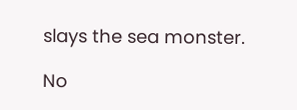slays the sea monster.

No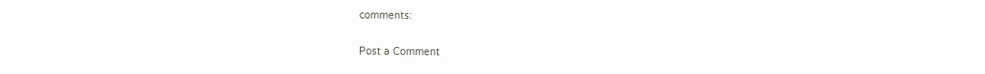comments:

Post a Comment